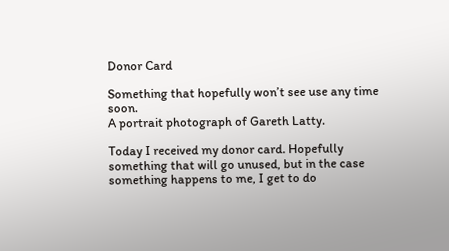Donor Card

Something that hopefully won’t see use any time soon.
A portrait photograph of Gareth Latty.

Today I received my donor card. Hopefully something that will go unused, but in the case something happens to me, I get to do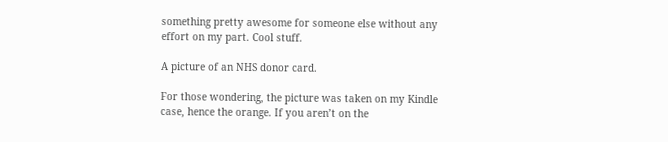something pretty awesome for someone else without any effort on my part. Cool stuff.

A picture of an NHS donor card.

For those wondering, the picture was taken on my Kindle case, hence the orange. If you aren’t on the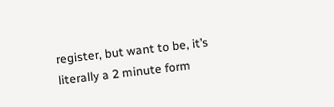register, but want to be, it’s literally a 2 minute form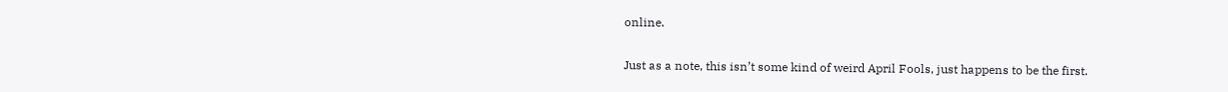online.

Just as a note, this isn’t some kind of weird April Fools, just happens to be the first.